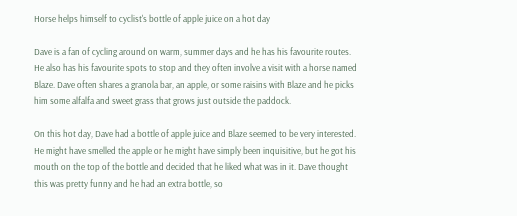Horse helps himself to cyclist's bottle of apple juice on a hot day

Dave is a fan of cycling around on warm, summer days and he has his favourite routes. He also has his favourite spots to stop and they often involve a visit with a horse named Blaze. Dave often shares a granola bar, an apple, or some raisins with Blaze and he picks him some alfalfa and sweet grass that grows just outside the paddock.

On this hot day, Dave had a bottle of apple juice and Blaze seemed to be very interested. He might have smelled the apple or he might have simply been inquisitive, but he got his mouth on the top of the bottle and decided that he liked what was in it. Dave thought this was pretty funny and he had an extra bottle, so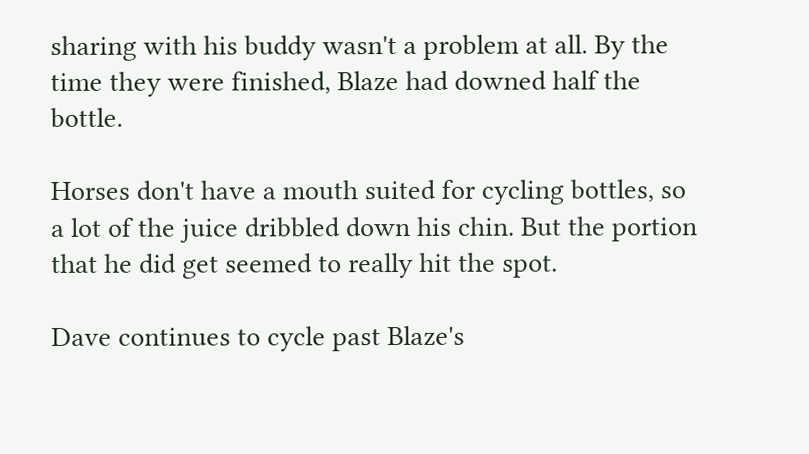sharing with his buddy wasn't a problem at all. By the time they were finished, Blaze had downed half the bottle.

Horses don't have a mouth suited for cycling bottles, so a lot of the juice dribbled down his chin. But the portion that he did get seemed to really hit the spot.

Dave continues to cycle past Blaze's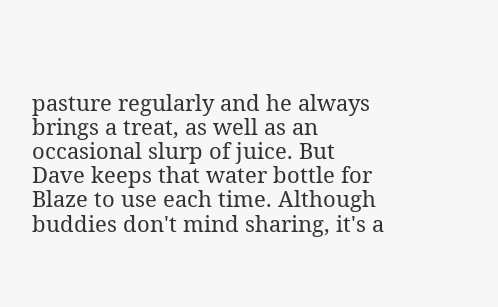pasture regularly and he always brings a treat, as well as an occasional slurp of juice. But Dave keeps that water bottle for Blaze to use each time. Although buddies don't mind sharing, it's a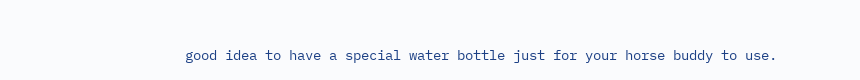good idea to have a special water bottle just for your horse buddy to use.